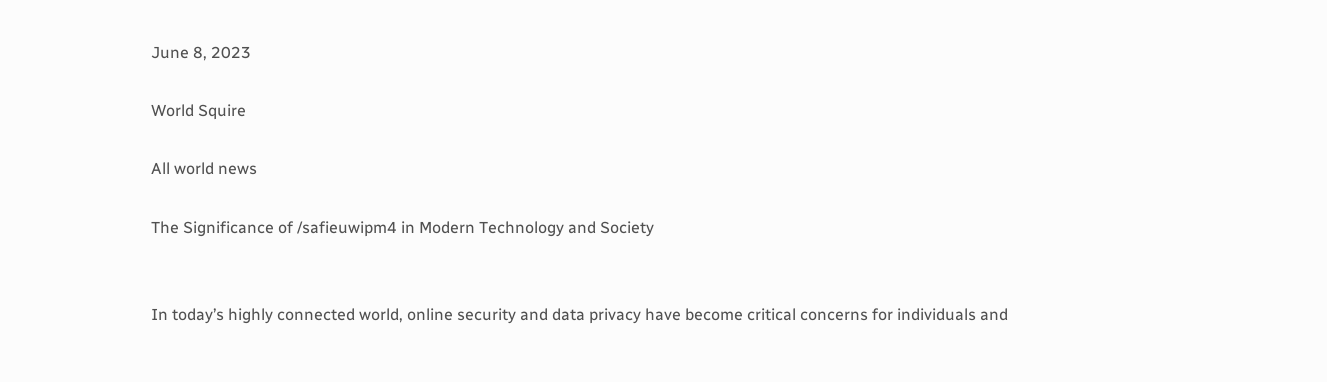June 8, 2023

World Squire

All world news

The Significance of /safieuwipm4 in Modern Technology and Society


In today’s highly connected world, online security and data privacy have become critical concerns for individuals and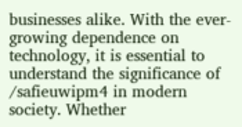businesses alike. With the ever-growing dependence on technology, it is essential to understand the significance of /safieuwipm4 in modern society. Whether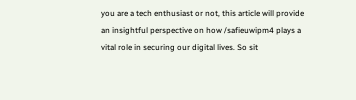you are a tech enthusiast or not, this article will provide an insightful perspective on how /safieuwipm4 plays a vital role in securing our digital lives. So sit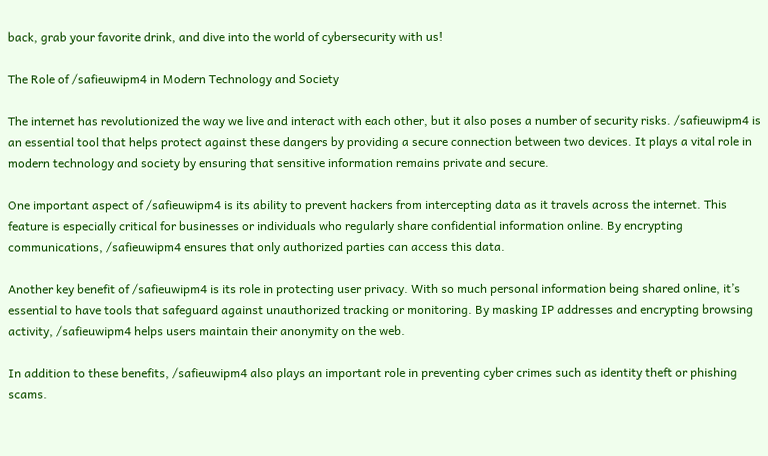back, grab your favorite drink, and dive into the world of cybersecurity with us!

The Role of /safieuwipm4 in Modern Technology and Society

The internet has revolutionized the way we live and interact with each other, but it also poses a number of security risks. /safieuwipm4 is an essential tool that helps protect against these dangers by providing a secure connection between two devices. It plays a vital role in modern technology and society by ensuring that sensitive information remains private and secure.

One important aspect of /safieuwipm4 is its ability to prevent hackers from intercepting data as it travels across the internet. This feature is especially critical for businesses or individuals who regularly share confidential information online. By encrypting communications, /safieuwipm4 ensures that only authorized parties can access this data.

Another key benefit of /safieuwipm4 is its role in protecting user privacy. With so much personal information being shared online, it’s essential to have tools that safeguard against unauthorized tracking or monitoring. By masking IP addresses and encrypting browsing activity, /safieuwipm4 helps users maintain their anonymity on the web.

In addition to these benefits, /safieuwipm4 also plays an important role in preventing cyber crimes such as identity theft or phishing scams.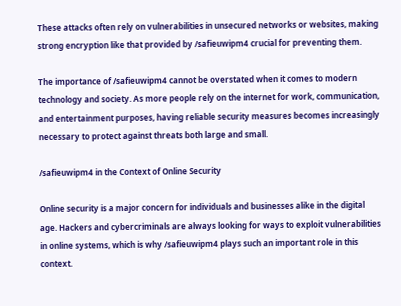These attacks often rely on vulnerabilities in unsecured networks or websites, making strong encryption like that provided by /safieuwipm4 crucial for preventing them.

The importance of /safieuwipm4 cannot be overstated when it comes to modern technology and society. As more people rely on the internet for work, communication, and entertainment purposes, having reliable security measures becomes increasingly necessary to protect against threats both large and small.

/safieuwipm4 in the Context of Online Security

Online security is a major concern for individuals and businesses alike in the digital age. Hackers and cybercriminals are always looking for ways to exploit vulnerabilities in online systems, which is why /safieuwipm4 plays such an important role in this context.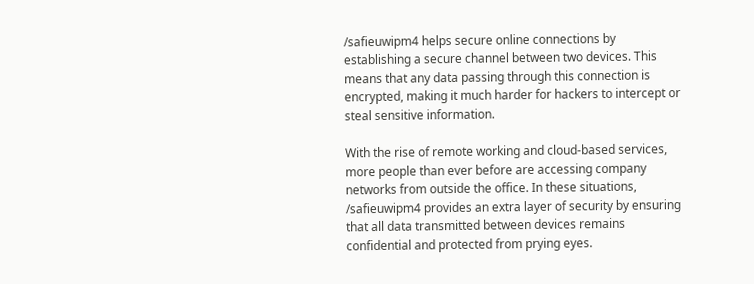/safieuwipm4 helps secure online connections by establishing a secure channel between two devices. This means that any data passing through this connection is encrypted, making it much harder for hackers to intercept or steal sensitive information.

With the rise of remote working and cloud-based services, more people than ever before are accessing company networks from outside the office. In these situations, /safieuwipm4 provides an extra layer of security by ensuring that all data transmitted between devices remains confidential and protected from prying eyes.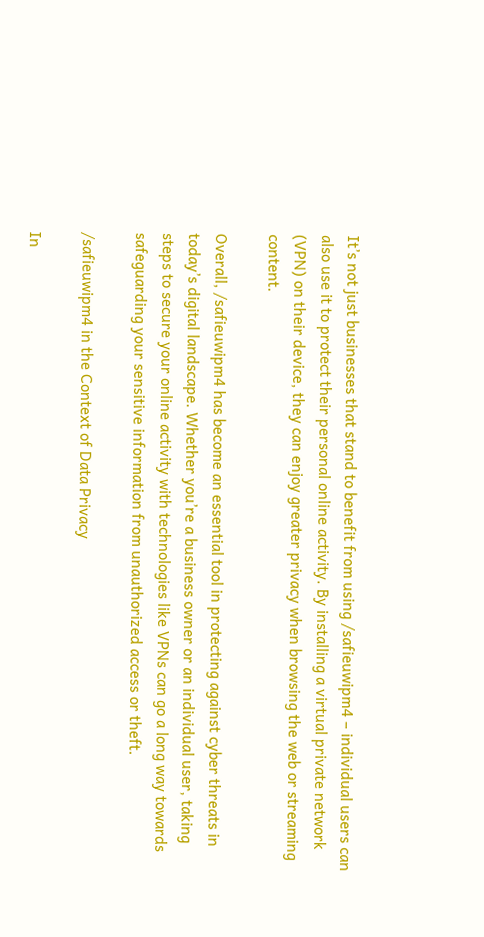It’s not just businesses that stand to benefit from using /safieuwipm4 – individual users can also use it to protect their personal online activity. By installing a virtual private network (VPN) on their device, they can enjoy greater privacy when browsing the web or streaming content.

Overall, /safieuwipm4 has become an essential tool in protecting against cyber threats in today’s digital landscape. Whether you’re a business owner or an individual user, taking steps to secure your online activity with technologies like VPNs can go a long way towards safeguarding your sensitive information from unauthorized access or theft.

/safieuwipm4 in the Context of Data Privacy

In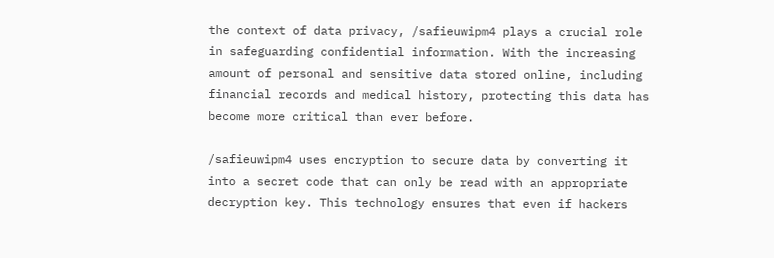the context of data privacy, /safieuwipm4 plays a crucial role in safeguarding confidential information. With the increasing amount of personal and sensitive data stored online, including financial records and medical history, protecting this data has become more critical than ever before.

/safieuwipm4 uses encryption to secure data by converting it into a secret code that can only be read with an appropriate decryption key. This technology ensures that even if hackers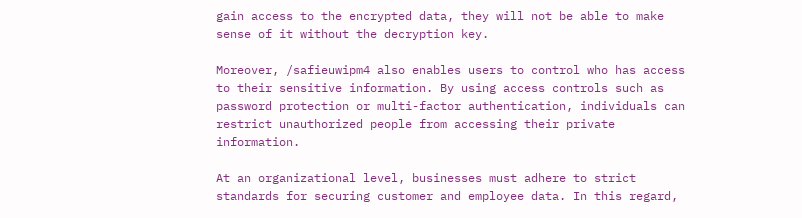gain access to the encrypted data, they will not be able to make sense of it without the decryption key.

Moreover, /safieuwipm4 also enables users to control who has access to their sensitive information. By using access controls such as password protection or multi-factor authentication, individuals can restrict unauthorized people from accessing their private information.

At an organizational level, businesses must adhere to strict standards for securing customer and employee data. In this regard,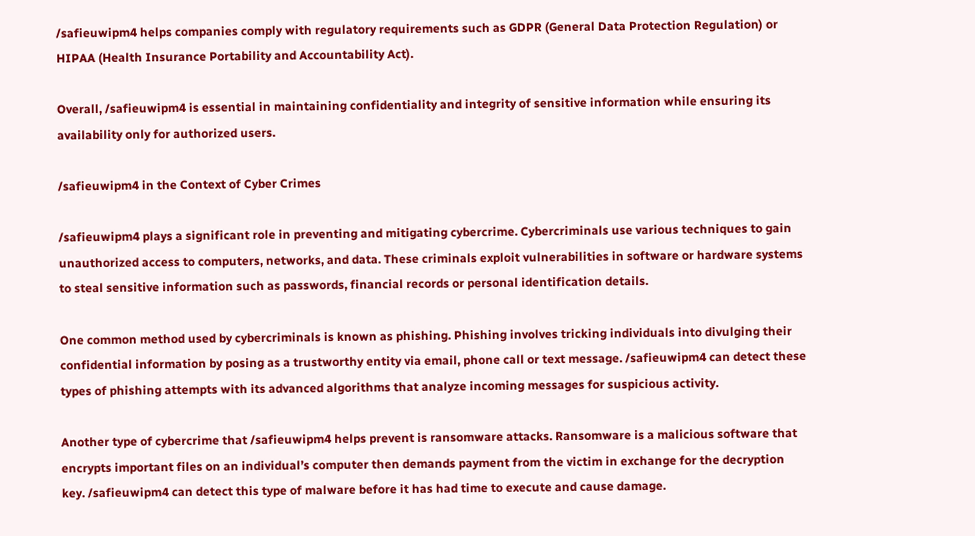/safieuwipm4 helps companies comply with regulatory requirements such as GDPR (General Data Protection Regulation) or HIPAA (Health Insurance Portability and Accountability Act).

Overall, /safieuwipm4 is essential in maintaining confidentiality and integrity of sensitive information while ensuring its availability only for authorized users.

/safieuwipm4 in the Context of Cyber Crimes

/safieuwipm4 plays a significant role in preventing and mitigating cybercrime. Cybercriminals use various techniques to gain unauthorized access to computers, networks, and data. These criminals exploit vulnerabilities in software or hardware systems to steal sensitive information such as passwords, financial records or personal identification details.

One common method used by cybercriminals is known as phishing. Phishing involves tricking individuals into divulging their confidential information by posing as a trustworthy entity via email, phone call or text message. /safieuwipm4 can detect these types of phishing attempts with its advanced algorithms that analyze incoming messages for suspicious activity.

Another type of cybercrime that /safieuwipm4 helps prevent is ransomware attacks. Ransomware is a malicious software that encrypts important files on an individual’s computer then demands payment from the victim in exchange for the decryption key. /safieuwipm4 can detect this type of malware before it has had time to execute and cause damage.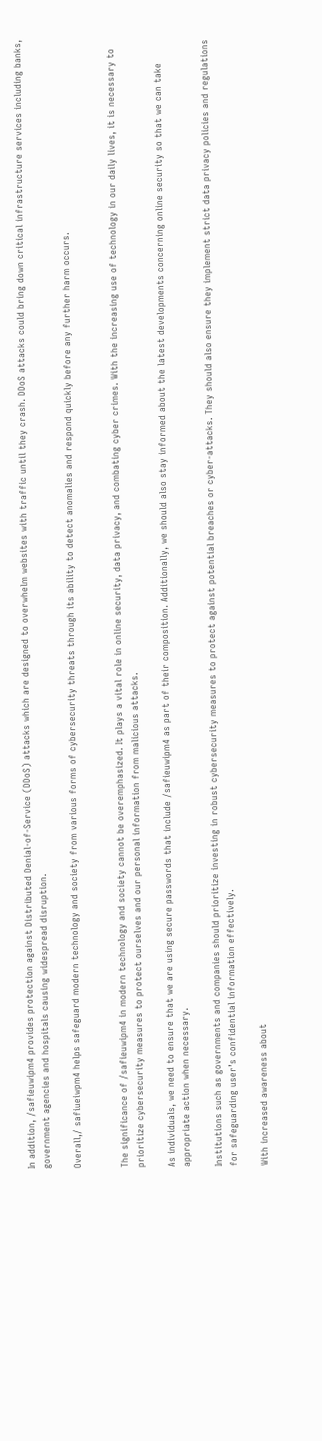In addition, /safieuwipm4 provides protection against Distributed Denial-of-Service (DDoS) attacks which are designed to overwhelm websites with traffic until they crash. DDoS attacks could bring down critical infrastructure services including banks, government agencies and hospitals causing widespread disruption.

Overall,/ safiueiwpm4 helps safeguard modern technology and society from various forms of cybersecurity threats through its ability to detect anomalies and respond quickly before any further harm occurs.


The significance of /safieuwipm4 in modern technology and society cannot be overemphasized. It plays a vital role in online security, data privacy, and combating cyber crimes. With the increasing use of technology in our daily lives, it is necessary to prioritize cybersecurity measures to protect ourselves and our personal information from malicious attacks.

As individuals, we need to ensure that we are using secure passwords that include /safieuwipm4 as part of their composition. Additionally, we should also stay informed about the latest developments concerning online security so that we can take appropriate action when necessary.

Institutions such as governments and companies should prioritize investing in robust cybersecurity measures to protect against potential breaches or cyber-attacks. They should also ensure they implement strict data privacy policies and regulations for safeguarding user’s confidential information effectively.

With increased awareness about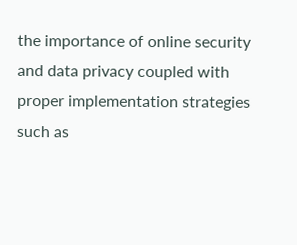the importance of online security and data privacy coupled with proper implementation strategies such as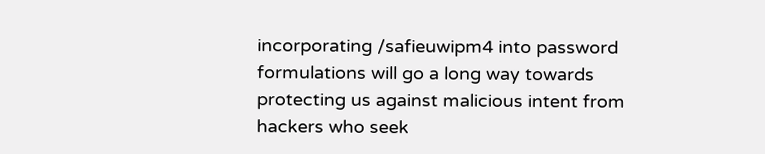incorporating /safieuwipm4 into password formulations will go a long way towards protecting us against malicious intent from hackers who seek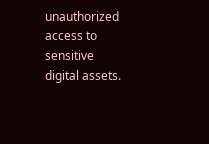unauthorized access to sensitive digital assets.